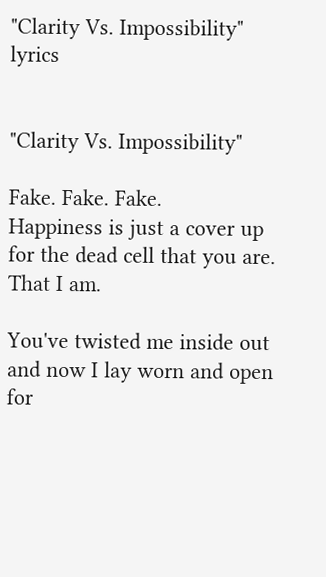"Clarity Vs. Impossibility" lyrics


"Clarity Vs. Impossibility"

Fake. Fake. Fake.
Happiness is just a cover up for the dead cell that you are.
That I am.

You've twisted me inside out and now I lay worn and open
for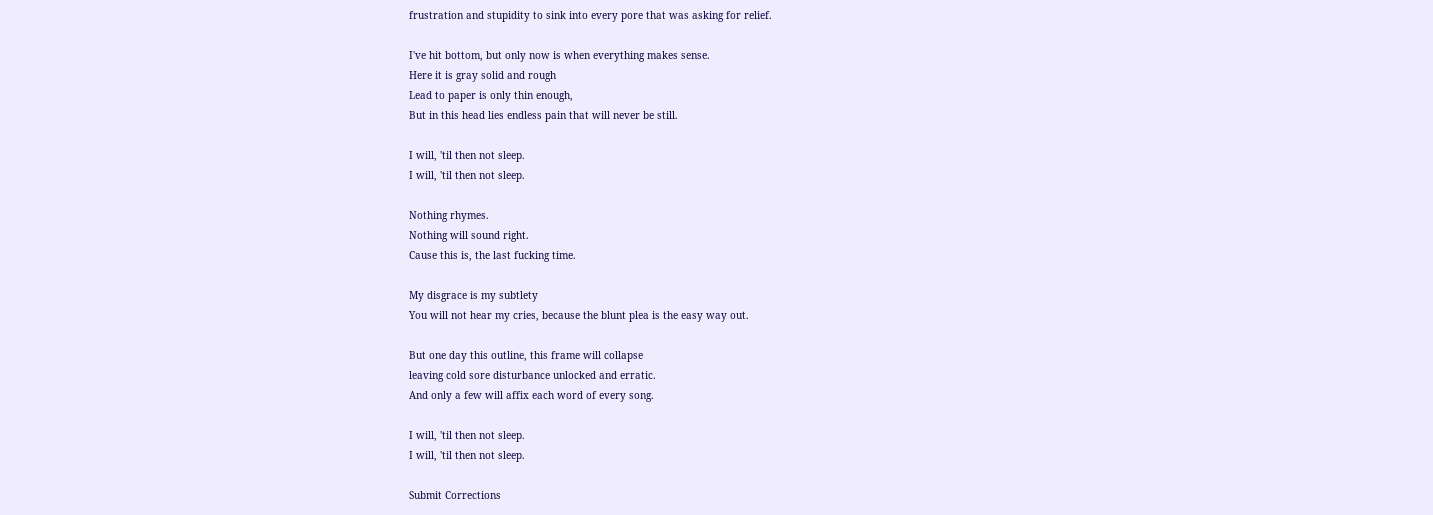frustration and stupidity to sink into every pore that was asking for relief.

I've hit bottom, but only now is when everything makes sense.
Here it is gray solid and rough
Lead to paper is only thin enough,
But in this head lies endless pain that will never be still.

I will, 'til then not sleep.
I will, 'til then not sleep.

Nothing rhymes.
Nothing will sound right.
Cause this is, the last fucking time.

My disgrace is my subtlety
You will not hear my cries, because the blunt plea is the easy way out.

But one day this outline, this frame will collapse
leaving cold sore disturbance unlocked and erratic.
And only a few will affix each word of every song.

I will, 'til then not sleep.
I will, 'til then not sleep.

Submit Corrections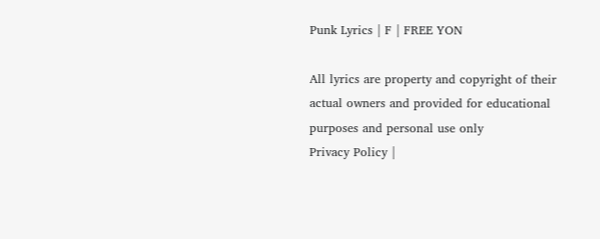Punk Lyrics | F | FREE YON

All lyrics are property and copyright of their actual owners and provided for educational purposes and personal use only
Privacy Policy |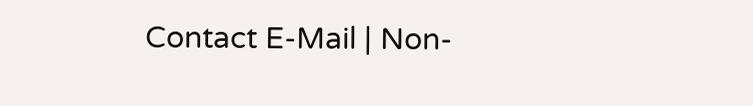Contact E-Mail | Non-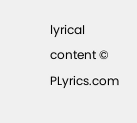lyrical content © PLyrics.com